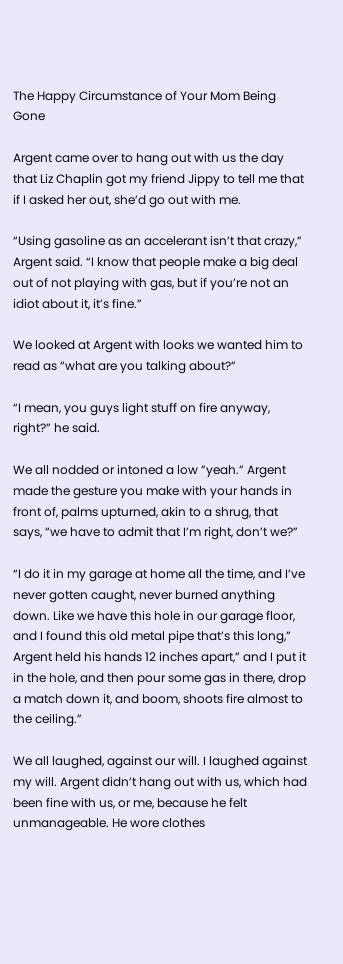The Happy Circumstance of Your Mom Being Gone

Argent came over to hang out with us the day that Liz Chaplin got my friend Jippy to tell me that if I asked her out, she’d go out with me.

“Using gasoline as an accelerant isn’t that crazy,” Argent said. “I know that people make a big deal out of not playing with gas, but if you’re not an idiot about it, it’s fine.”

We looked at Argent with looks we wanted him to read as “what are you talking about?”

“I mean, you guys light stuff on fire anyway, right?” he said.

We all nodded or intoned a low ”yeah.” Argent made the gesture you make with your hands in front of, palms upturned, akin to a shrug, that says, “we have to admit that I’m right, don’t we?”

“I do it in my garage at home all the time, and I’ve never gotten caught, never burned anything down. Like we have this hole in our garage floor, and I found this old metal pipe that’s this long,” Argent held his hands 12 inches apart,” and I put it in the hole, and then pour some gas in there, drop a match down it, and boom, shoots fire almost to the ceiling.”

We all laughed, against our will. I laughed against my will. Argent didn’t hang out with us, which had been fine with us, or me, because he felt unmanageable. He wore clothes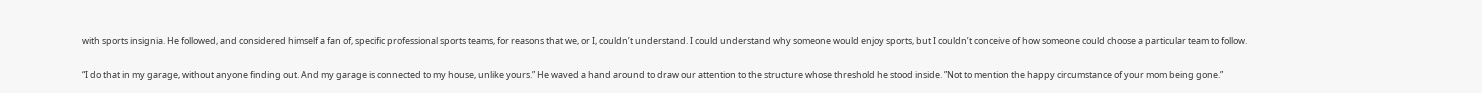with sports insignia. He followed, and considered himself a fan of, specific professional sports teams, for reasons that we, or I, couldn’t understand. I could understand why someone would enjoy sports, but I couldn’t conceive of how someone could choose a particular team to follow.

“I do that in my garage, without anyone finding out. And my garage is connected to my house, unlike yours.” He waved a hand around to draw our attention to the structure whose threshold he stood inside. ”Not to mention the happy circumstance of your mom being gone.”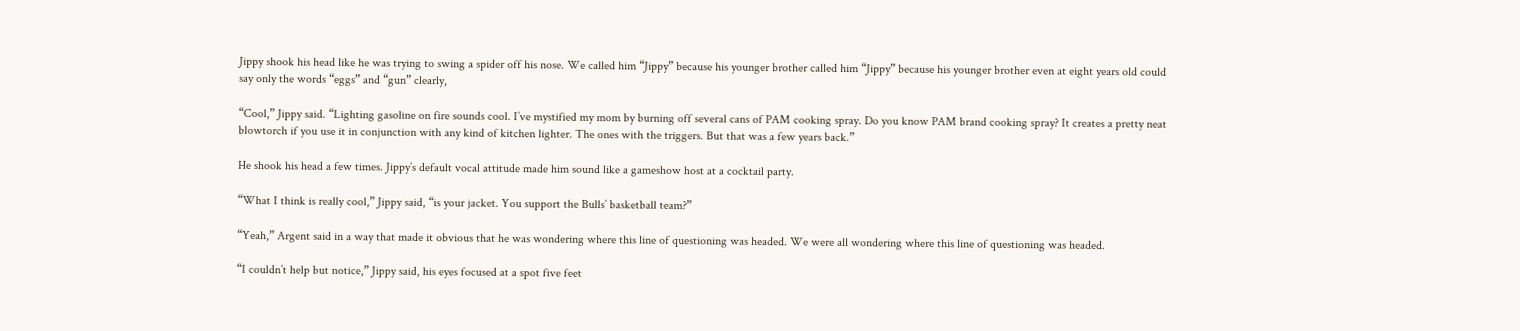Jippy shook his head like he was trying to swing a spider off his nose. We called him “Jippy” because his younger brother called him “Jippy” because his younger brother even at eight years old could say only the words “eggs” and “gun” clearly,

“Cool,” Jippy said. “Lighting gasoline on fire sounds cool. I’ve mystified my mom by burning off several cans of PAM cooking spray. Do you know PAM brand cooking spray? It creates a pretty neat blowtorch if you use it in conjunction with any kind of kitchen lighter. The ones with the triggers. But that was a few years back.”

He shook his head a few times. Jippy’s default vocal attitude made him sound like a gameshow host at a cocktail party.

“What I think is really cool,” Jippy said, “is your jacket. You support the Bulls’ basketball team?”

“Yeah,” Argent said in a way that made it obvious that he was wondering where this line of questioning was headed. We were all wondering where this line of questioning was headed.

“I couldn’t help but notice,” Jippy said, his eyes focused at a spot five feet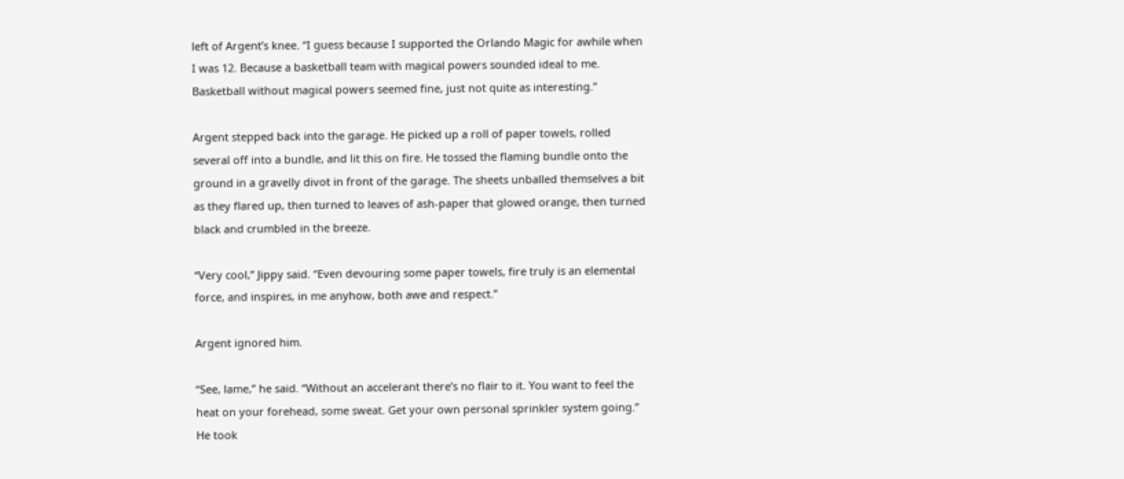left of Argent’s knee. “I guess because I supported the Orlando Magic for awhile when I was 12. Because a basketball team with magical powers sounded ideal to me. Basketball without magical powers seemed fine, just not quite as interesting.”

Argent stepped back into the garage. He picked up a roll of paper towels, rolled several off into a bundle, and lit this on fire. He tossed the flaming bundle onto the ground in a gravelly divot in front of the garage. The sheets unballed themselves a bit as they flared up, then turned to leaves of ash-paper that glowed orange, then turned black and crumbled in the breeze.

“Very cool,” Jippy said. “Even devouring some paper towels, fire truly is an elemental force, and inspires, in me anyhow, both awe and respect.”

Argent ignored him.

“See, lame,” he said. “Without an accelerant there’s no flair to it. You want to feel the heat on your forehead, some sweat. Get your own personal sprinkler system going.” He took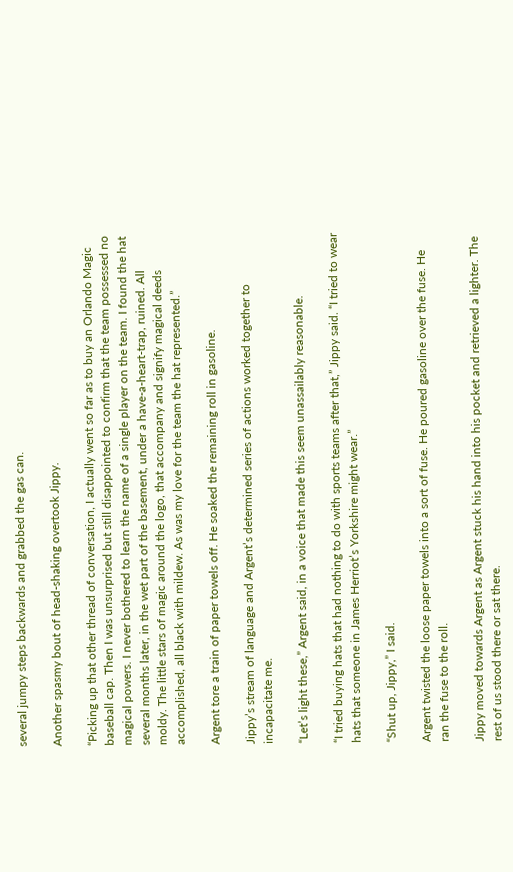several jumpy steps backwards and grabbed the gas can.

Another spasmy bout of head-shaking overtook Jippy.

“Picking up that other thread of conversation, I actually went so far as to buy an Orlando Magic baseball cap. Then I was unsurprised but still disappointed to confirm that the team possessed no magical powers. I never bothered to learn the name of a single player on the team. I found the hat several months later, in the wet part of the basement, under a have-a-heart-trap, ruined. All moldy. The little stars of magic around the logo, that accompany and signify magical deeds accomplished, all black with mildew. As was my love for the team the hat represented.”

Argent tore a train of paper towels off. He soaked the remaining roll in gasoline.

Jippy’s stream of language and Argent’s determined series of actions worked together to incapacitate me.

“Let’s light these,” Argent said, in a voice that made this seem unassailably reasonable.

“I tried buying hats that had nothing to do with sports teams after that,” Jippy said. “I tried to wear hats that someone in James Herriot’s Yorkshire might wear.”

“Shut up, Jippy,” I said.

Argent twisted the loose paper towels into a sort of fuse. He poured gasoline over the fuse. He ran the fuse to the roll.

Jippy moved towards Argent as Argent stuck his hand into his pocket and retrieved a lighter. The rest of us stood there or sat there.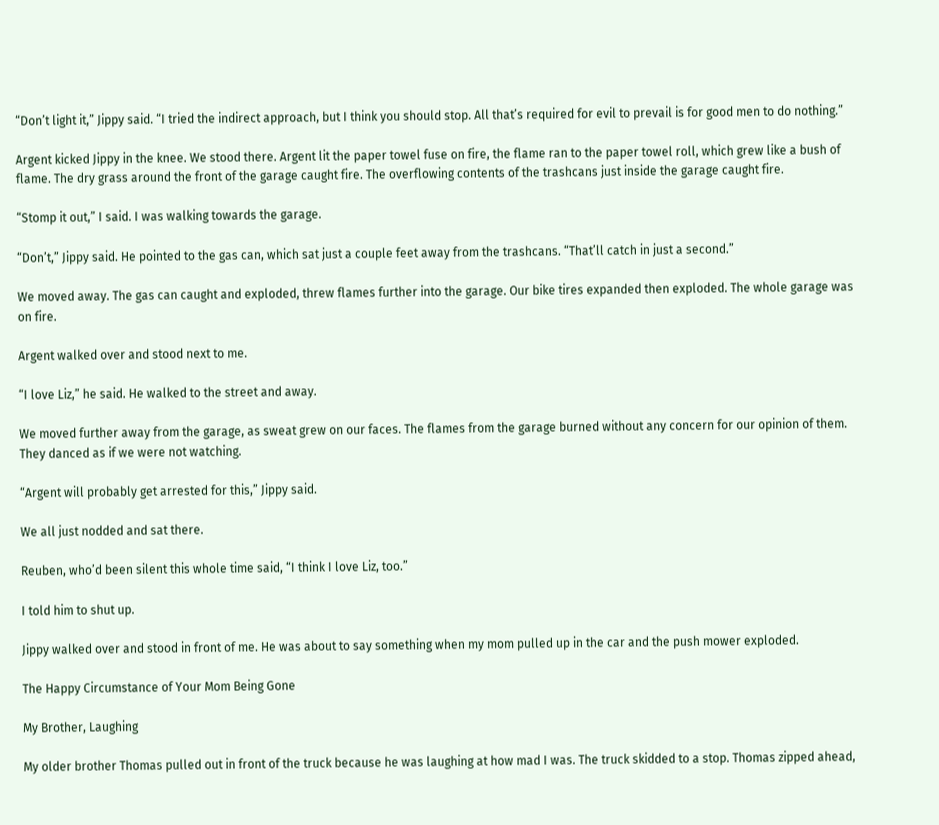“Don’t light it,” Jippy said. “I tried the indirect approach, but I think you should stop. All that’s required for evil to prevail is for good men to do nothing.”

Argent kicked Jippy in the knee. We stood there. Argent lit the paper towel fuse on fire, the flame ran to the paper towel roll, which grew like a bush of flame. The dry grass around the front of the garage caught fire. The overflowing contents of the trashcans just inside the garage caught fire.

“Stomp it out,” I said. I was walking towards the garage.

“Don’t,” Jippy said. He pointed to the gas can, which sat just a couple feet away from the trashcans. “That’ll catch in just a second.”

We moved away. The gas can caught and exploded, threw flames further into the garage. Our bike tires expanded then exploded. The whole garage was on fire.

Argent walked over and stood next to me.

“I love Liz,” he said. He walked to the street and away.

We moved further away from the garage, as sweat grew on our faces. The flames from the garage burned without any concern for our opinion of them. They danced as if we were not watching.

“Argent will probably get arrested for this,” Jippy said.

We all just nodded and sat there.

Reuben, who’d been silent this whole time said, “I think I love Liz, too.”

I told him to shut up.

Jippy walked over and stood in front of me. He was about to say something when my mom pulled up in the car and the push mower exploded.

The Happy Circumstance of Your Mom Being Gone

My Brother, Laughing

My older brother Thomas pulled out in front of the truck because he was laughing at how mad I was. The truck skidded to a stop. Thomas zipped ahead,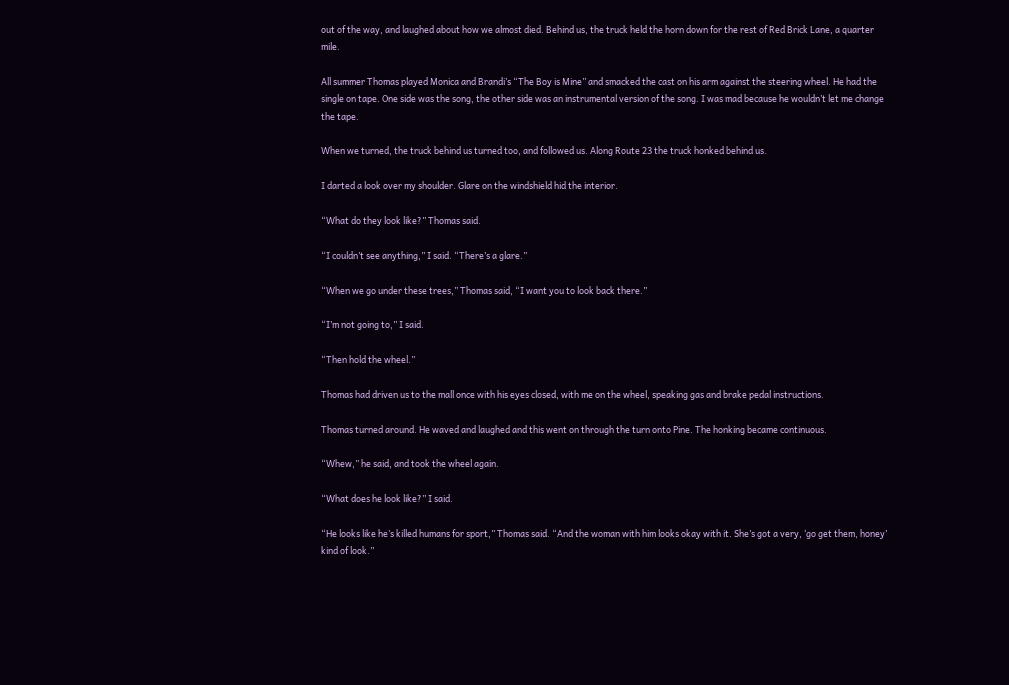out of the way, and laughed about how we almost died. Behind us, the truck held the horn down for the rest of Red Brick Lane, a quarter mile.

All summer Thomas played Monica and Brandi’s “The Boy is Mine” and smacked the cast on his arm against the steering wheel. He had the single on tape. One side was the song, the other side was an instrumental version of the song. I was mad because he wouldn’t let me change the tape.

When we turned, the truck behind us turned too, and followed us. Along Route 23 the truck honked behind us.

I darted a look over my shoulder. Glare on the windshield hid the interior.

“What do they look like?” Thomas said.

“I couldn’t see anything,” I said. “There’s a glare.”

“When we go under these trees,” Thomas said, “I want you to look back there.”

“I’m not going to,” I said.

“Then hold the wheel.”

Thomas had driven us to the mall once with his eyes closed, with me on the wheel, speaking gas and brake pedal instructions.

Thomas turned around. He waved and laughed and this went on through the turn onto Pine. The honking became continuous.

“Whew,” he said, and took the wheel again.

“What does he look like?” I said.

“He looks like he’s killed humans for sport,” Thomas said. “And the woman with him looks okay with it. She’s got a very, ‘go get them, honey’ kind of look.”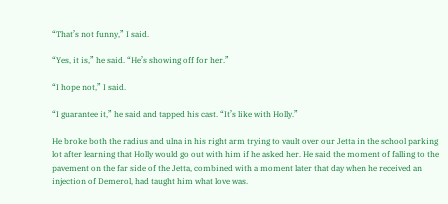“That’s not funny,” I said.

“Yes, it is,” he said. “He’s showing off for her.”

“I hope not,” I said.

“I guarantee it,” he said and tapped his cast. “It’s like with Holly.”

He broke both the radius and ulna in his right arm trying to vault over our Jetta in the school parking lot after learning that Holly would go out with him if he asked her. He said the moment of falling to the pavement on the far side of the Jetta, combined with a moment later that day when he received an injection of Demerol, had taught him what love was.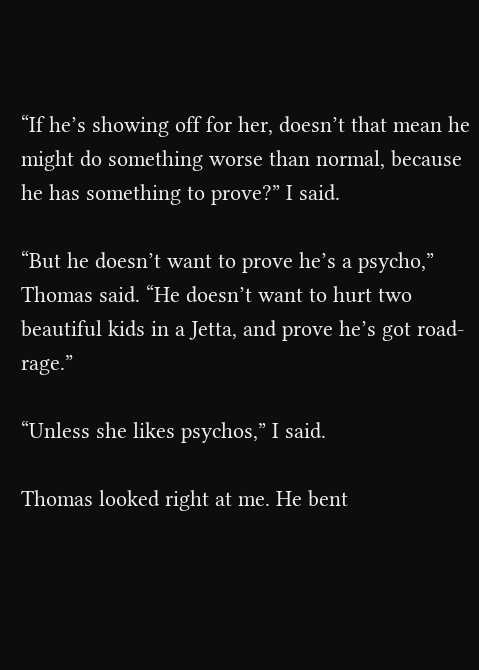“If he’s showing off for her, doesn’t that mean he might do something worse than normal, because he has something to prove?” I said.

“But he doesn’t want to prove he’s a psycho,” Thomas said. “He doesn’t want to hurt two beautiful kids in a Jetta, and prove he’s got road-rage.”

“Unless she likes psychos,” I said.

Thomas looked right at me. He bent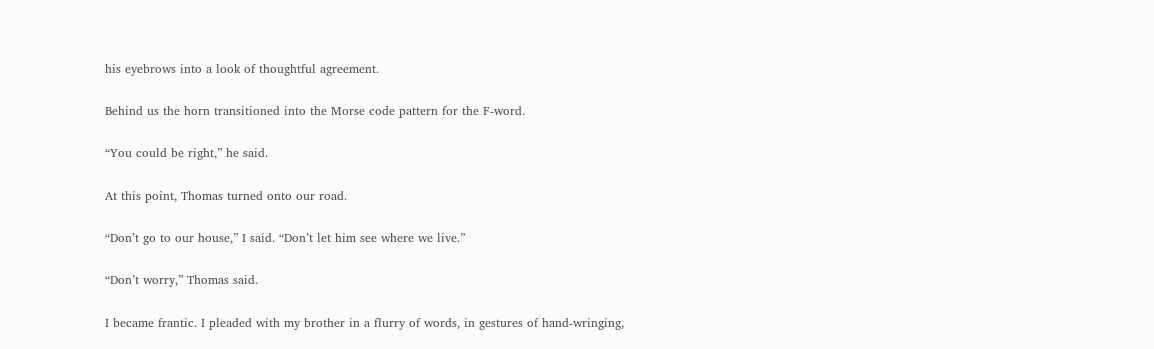his eyebrows into a look of thoughtful agreement.

Behind us the horn transitioned into the Morse code pattern for the F-word.

“You could be right,” he said.

At this point, Thomas turned onto our road.

“Don’t go to our house,” I said. “Don’t let him see where we live.”

“Don’t worry,” Thomas said.

I became frantic. I pleaded with my brother in a flurry of words, in gestures of hand-wringing,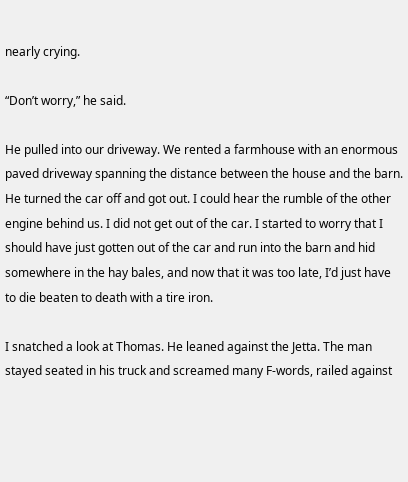nearly crying.

“Don’t worry,” he said.

He pulled into our driveway. We rented a farmhouse with an enormous paved driveway spanning the distance between the house and the barn. He turned the car off and got out. I could hear the rumble of the other engine behind us. I did not get out of the car. I started to worry that I should have just gotten out of the car and run into the barn and hid somewhere in the hay bales, and now that it was too late, I’d just have to die beaten to death with a tire iron.

I snatched a look at Thomas. He leaned against the Jetta. The man stayed seated in his truck and screamed many F-words, railed against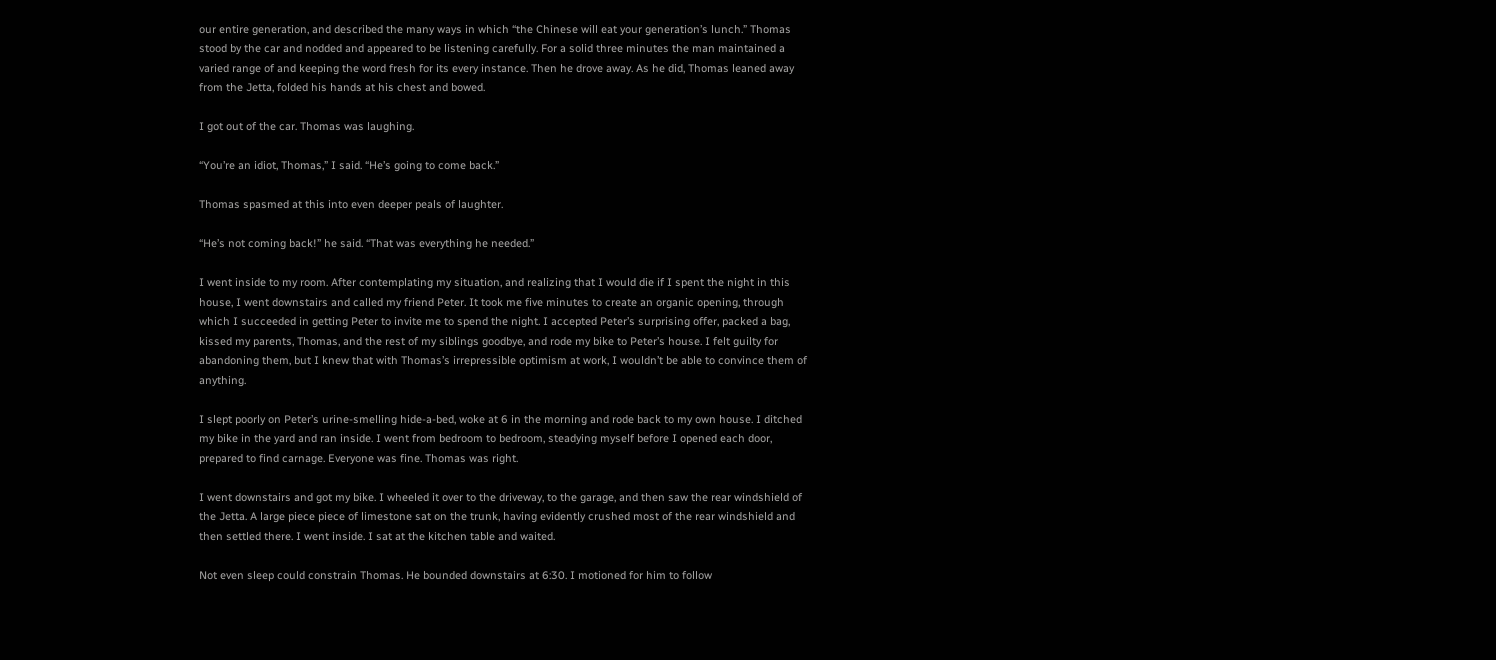our entire generation, and described the many ways in which “the Chinese will eat your generation’s lunch.” Thomas stood by the car and nodded and appeared to be listening carefully. For a solid three minutes the man maintained a varied range of and keeping the word fresh for its every instance. Then he drove away. As he did, Thomas leaned away from the Jetta, folded his hands at his chest and bowed.

I got out of the car. Thomas was laughing.

“You’re an idiot, Thomas,” I said. “He’s going to come back.”

Thomas spasmed at this into even deeper peals of laughter.

“He’s not coming back!” he said. “That was everything he needed.”

I went inside to my room. After contemplating my situation, and realizing that I would die if I spent the night in this house, I went downstairs and called my friend Peter. It took me five minutes to create an organic opening, through which I succeeded in getting Peter to invite me to spend the night. I accepted Peter’s surprising offer, packed a bag, kissed my parents, Thomas, and the rest of my siblings goodbye, and rode my bike to Peter’s house. I felt guilty for abandoning them, but I knew that with Thomas’s irrepressible optimism at work, I wouldn’t be able to convince them of anything.

I slept poorly on Peter’s urine-smelling hide-a-bed, woke at 6 in the morning and rode back to my own house. I ditched my bike in the yard and ran inside. I went from bedroom to bedroom, steadying myself before I opened each door, prepared to find carnage. Everyone was fine. Thomas was right.

I went downstairs and got my bike. I wheeled it over to the driveway, to the garage, and then saw the rear windshield of the Jetta. A large piece piece of limestone sat on the trunk, having evidently crushed most of the rear windshield and then settled there. I went inside. I sat at the kitchen table and waited.

Not even sleep could constrain Thomas. He bounded downstairs at 6:30. I motioned for him to follow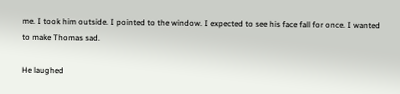me. I took him outside. I pointed to the window. I expected to see his face fall for once. I wanted to make Thomas sad.

He laughed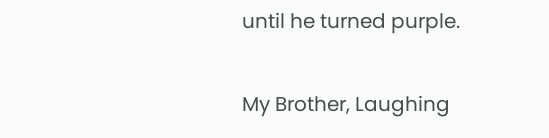until he turned purple.

My Brother, Laughing